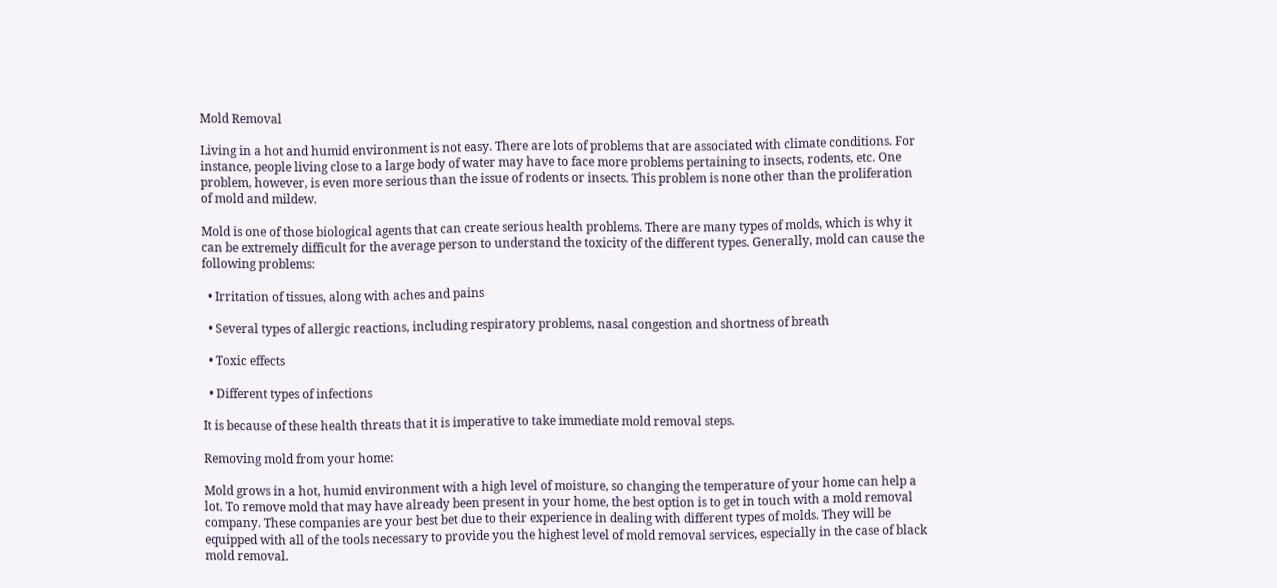Mold Removal

Living in a hot and humid environment is not easy. There are lots of problems that are associated with climate conditions. For instance, people living close to a large body of water may have to face more problems pertaining to insects, rodents, etc. One problem, however, is even more serious than the issue of rodents or insects. This problem is none other than the proliferation of mold and mildew.

Mold is one of those biological agents that can create serious health problems. There are many types of molds, which is why it can be extremely difficult for the average person to understand the toxicity of the different types. Generally, mold can cause the following problems:

  • Irritation of tissues, along with aches and pains

  • Several types of allergic reactions, including respiratory problems, nasal congestion and shortness of breath

  • Toxic effects

  • Different types of infections

It is because of these health threats that it is imperative to take immediate mold removal steps.

Removing mold from your home:

Mold grows in a hot, humid environment with a high level of moisture, so changing the temperature of your home can help a lot. To remove mold that may have already been present in your home, the best option is to get in touch with a mold removal company. These companies are your best bet due to their experience in dealing with different types of molds. They will be equipped with all of the tools necessary to provide you the highest level of mold removal services, especially in the case of black mold removal.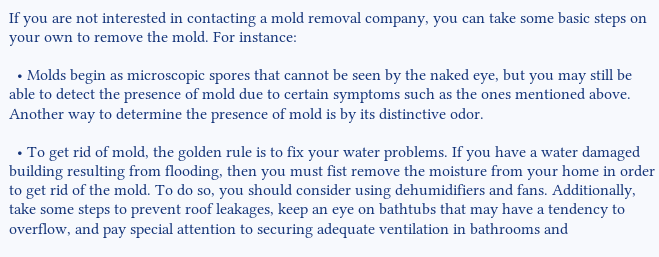If you are not interested in contacting a mold removal company, you can take some basic steps on your own to remove the mold. For instance:

  • Molds begin as microscopic spores that cannot be seen by the naked eye, but you may still be able to detect the presence of mold due to certain symptoms such as the ones mentioned above. Another way to determine the presence of mold is by its distinctive odor.

  • To get rid of mold, the golden rule is to fix your water problems. If you have a water damaged building resulting from flooding, then you must fist remove the moisture from your home in order to get rid of the mold. To do so, you should consider using dehumidifiers and fans. Additionally, take some steps to prevent roof leakages, keep an eye on bathtubs that may have a tendency to overflow, and pay special attention to securing adequate ventilation in bathrooms and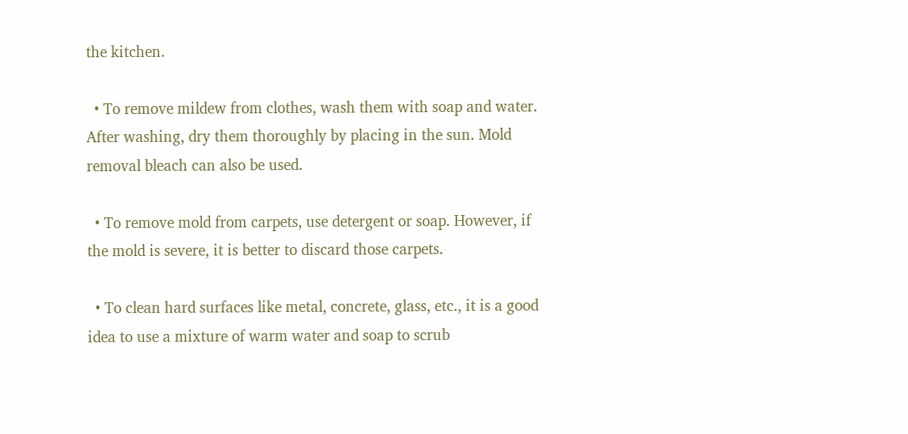the kitchen.

  • To remove mildew from clothes, wash them with soap and water. After washing, dry them thoroughly by placing in the sun. Mold removal bleach can also be used.

  • To remove mold from carpets, use detergent or soap. However, if the mold is severe, it is better to discard those carpets.

  • To clean hard surfaces like metal, concrete, glass, etc., it is a good idea to use a mixture of warm water and soap to scrub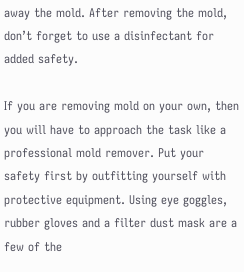away the mold. After removing the mold, don’t forget to use a disinfectant for added safety.

If you are removing mold on your own, then you will have to approach the task like a professional mold remover. Put your safety first by outfitting yourself with protective equipment. Using eye goggles, rubber gloves and a filter dust mask are a few of the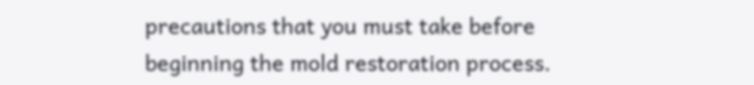precautions that you must take before beginning the mold restoration process.